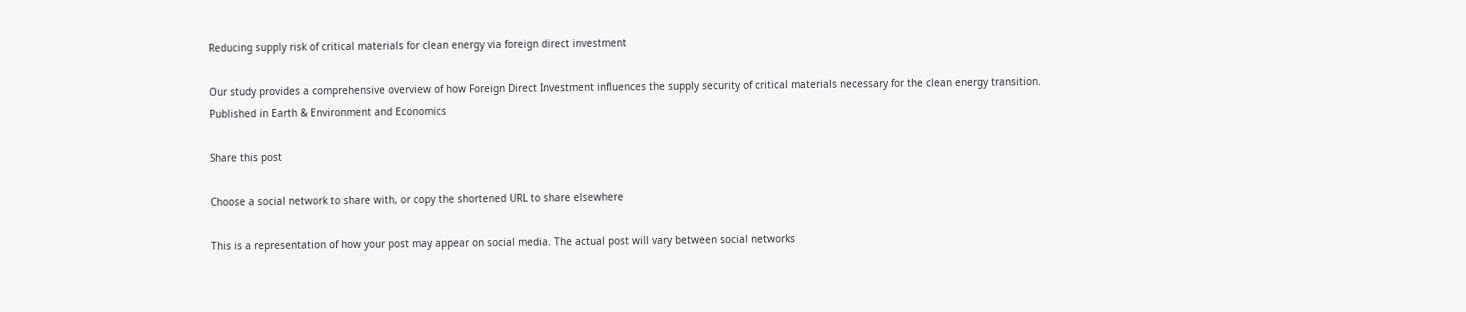Reducing supply risk of critical materials for clean energy via foreign direct investment

Our study provides a comprehensive overview of how Foreign Direct Investment influences the supply security of critical materials necessary for the clean energy transition.
Published in Earth & Environment and Economics

Share this post

Choose a social network to share with, or copy the shortened URL to share elsewhere

This is a representation of how your post may appear on social media. The actual post will vary between social networks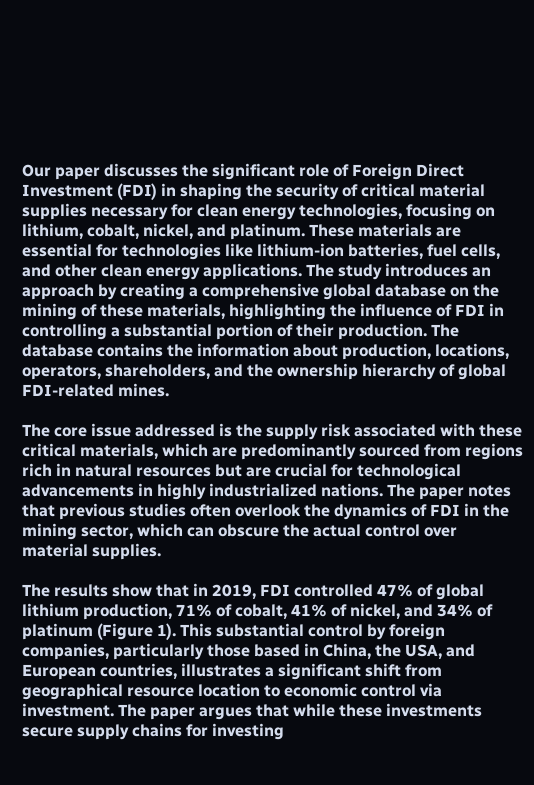Our paper discusses the significant role of Foreign Direct Investment (FDI) in shaping the security of critical material supplies necessary for clean energy technologies, focusing on lithium, cobalt, nickel, and platinum. These materials are essential for technologies like lithium-ion batteries, fuel cells, and other clean energy applications. The study introduces an approach by creating a comprehensive global database on the mining of these materials, highlighting the influence of FDI in controlling a substantial portion of their production. The database contains the information about production, locations, operators, shareholders, and the ownership hierarchy of global FDI-related mines.

The core issue addressed is the supply risk associated with these critical materials, which are predominantly sourced from regions rich in natural resources but are crucial for technological advancements in highly industrialized nations. The paper notes that previous studies often overlook the dynamics of FDI in the mining sector, which can obscure the actual control over material supplies.

The results show that in 2019, FDI controlled 47% of global lithium production, 71% of cobalt, 41% of nickel, and 34% of platinum (Figure 1). This substantial control by foreign companies, particularly those based in China, the USA, and European countries, illustrates a significant shift from geographical resource location to economic control via investment. The paper argues that while these investments secure supply chains for investing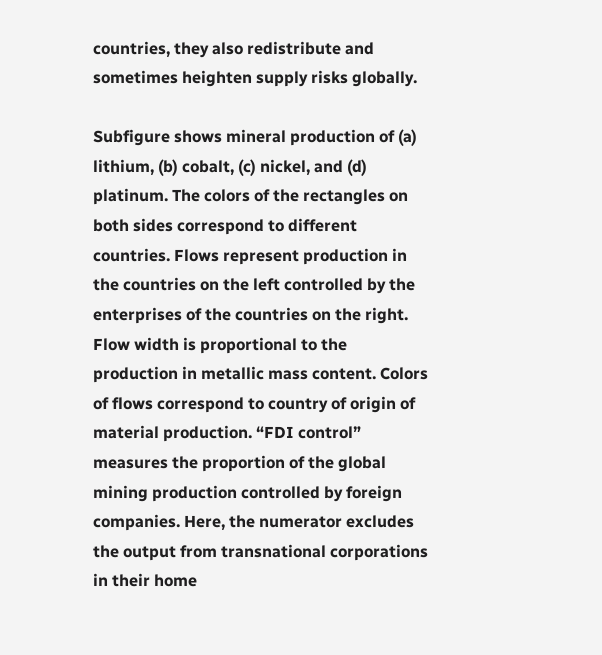countries, they also redistribute and sometimes heighten supply risks globally.

Subfigure shows mineral production of (a) lithium, (b) cobalt, (c) nickel, and (d) platinum. The colors of the rectangles on both sides correspond to different countries. Flows represent production in the countries on the left controlled by the enterprises of the countries on the right. Flow width is proportional to the production in metallic mass content. Colors of flows correspond to country of origin of material production. “FDI control” measures the proportion of the global mining production controlled by foreign companies. Here, the numerator excludes the output from transnational corporations in their home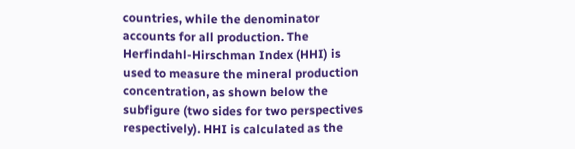countries, while the denominator accounts for all production. The Herfindahl-Hirschman Index (HHI) is used to measure the mineral production concentration, as shown below the subfigure (two sides for two perspectives respectively). HHI is calculated as the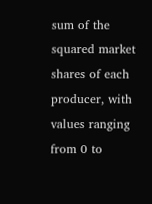sum of the squared market shares of each producer, with values ranging from 0 to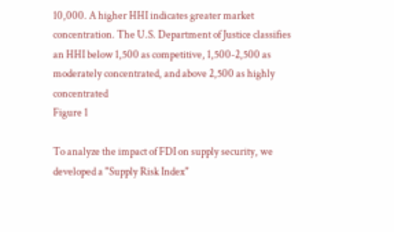10,000. A higher HHI indicates greater market concentration. The U.S. Department of Justice classifies an HHI below 1,500 as competitive, 1,500-2,500 as moderately concentrated, and above 2,500 as highly concentrated
Figure 1

To analyze the impact of FDI on supply security, we developed a "Supply Risk Index"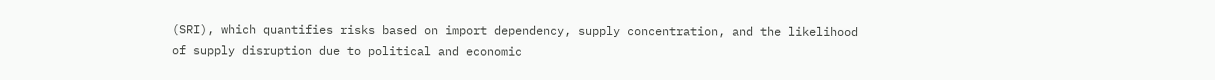(SRI), which quantifies risks based on import dependency, supply concentration, and the likelihood of supply disruption due to political and economic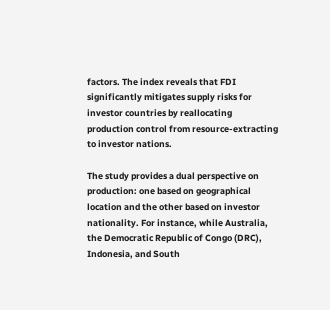factors. The index reveals that FDI significantly mitigates supply risks for investor countries by reallocating production control from resource-extracting to investor nations.

The study provides a dual perspective on production: one based on geographical location and the other based on investor nationality. For instance, while Australia, the Democratic Republic of Congo (DRC), Indonesia, and South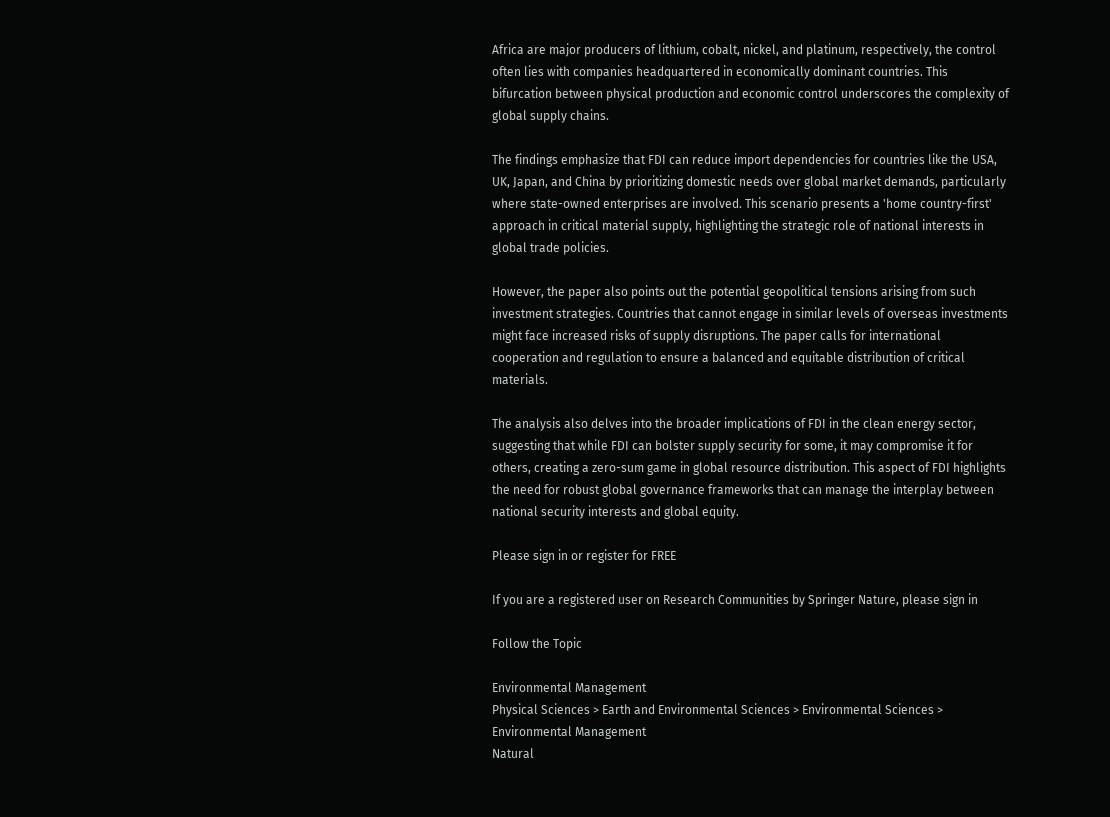Africa are major producers of lithium, cobalt, nickel, and platinum, respectively, the control often lies with companies headquartered in economically dominant countries. This bifurcation between physical production and economic control underscores the complexity of global supply chains.

The findings emphasize that FDI can reduce import dependencies for countries like the USA, UK, Japan, and China by prioritizing domestic needs over global market demands, particularly where state-owned enterprises are involved. This scenario presents a 'home country-first' approach in critical material supply, highlighting the strategic role of national interests in global trade policies.

However, the paper also points out the potential geopolitical tensions arising from such investment strategies. Countries that cannot engage in similar levels of overseas investments might face increased risks of supply disruptions. The paper calls for international cooperation and regulation to ensure a balanced and equitable distribution of critical materials.

The analysis also delves into the broader implications of FDI in the clean energy sector, suggesting that while FDI can bolster supply security for some, it may compromise it for others, creating a zero-sum game in global resource distribution. This aspect of FDI highlights the need for robust global governance frameworks that can manage the interplay between national security interests and global equity.

Please sign in or register for FREE

If you are a registered user on Research Communities by Springer Nature, please sign in

Follow the Topic

Environmental Management
Physical Sciences > Earth and Environmental Sciences > Environmental Sciences > Environmental Management
Natural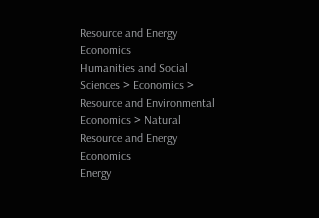Resource and Energy Economics
Humanities and Social Sciences > Economics > Resource and Environmental Economics > Natural Resource and Energy Economics
Energy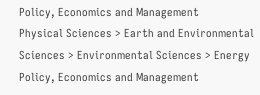Policy, Economics and Management
Physical Sciences > Earth and Environmental Sciences > Environmental Sciences > Energy Policy, Economics and Management